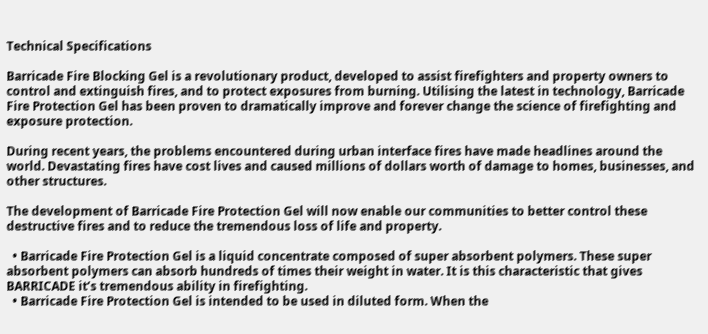Technical Specifications

Barricade Fire Blocking Gel is a revolutionary product, developed to assist firefighters and property owners to control and extinguish fires, and to protect exposures from burning. Utilising the latest in technology, Barricade Fire Protection Gel has been proven to dramatically improve and forever change the science of firefighting and exposure protection.

During recent years, the problems encountered during urban interface fires have made headlines around the world. Devastating fires have cost lives and caused millions of dollars worth of damage to homes, businesses, and other structures.

The development of Barricade Fire Protection Gel will now enable our communities to better control these destructive fires and to reduce the tremendous loss of life and property.

  • Barricade Fire Protection Gel is a liquid concentrate composed of super absorbent polymers. These super absorbent polymers can absorb hundreds of times their weight in water. It is this characteristic that gives BARRICADE it’s tremendous ability in firefighting.
  • Barricade Fire Protection Gel is intended to be used in diluted form. When the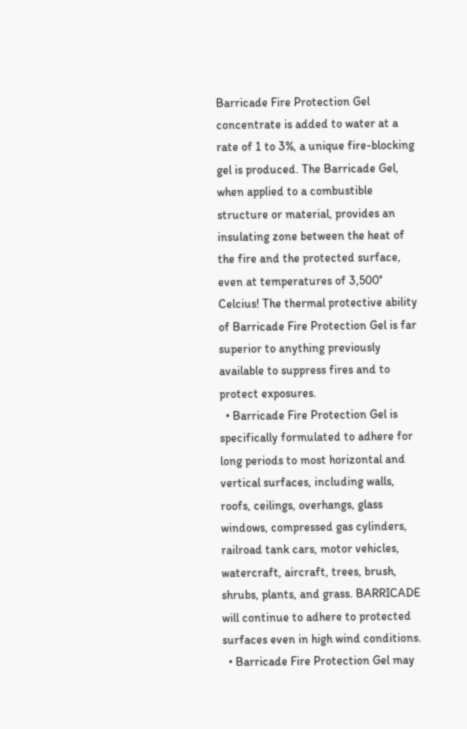Barricade Fire Protection Gel concentrate is added to water at a rate of 1 to 3%, a unique fire-blocking gel is produced. The Barricade Gel, when applied to a combustible structure or material, provides an insulating zone between the heat of the fire and the protected surface, even at temperatures of 3,500° Celcius! The thermal protective ability of Barricade Fire Protection Gel is far superior to anything previously available to suppress fires and to protect exposures.
  • Barricade Fire Protection Gel is specifically formulated to adhere for long periods to most horizontal and vertical surfaces, including walls, roofs, ceilings, overhangs, glass windows, compressed gas cylinders, railroad tank cars, motor vehicles, watercraft, aircraft, trees, brush, shrubs, plants, and grass. BARRICADE will continue to adhere to protected surfaces even in high wind conditions.
  • Barricade Fire Protection Gel may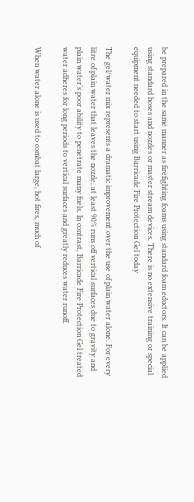be prepared in the same manner as firefighting foams using standard foam eductors. It can be applied using standard hoses and nozzles or master stream devices. There is no extensive training or special equipment needed to start using Barricade Fire Protection Gel today

The gel/water mix represents a dramatic improvement over the use of plain water alone. For every litre of plain water that leaves the nozzle, at least 90% runs off vertical surfaces due to gravity and plain water’s poor ability to penetrate many fuels. In contrast, Barricade Fire Protection Gel treated water adheres for long periods to vertical surfaces and greatly reduces water runoff.

When water alone is used to combat large, hot fires, much of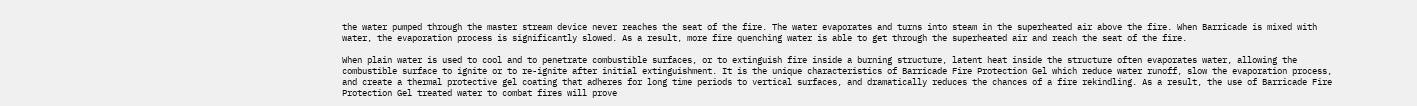the water pumped through the master stream device never reaches the seat of the fire. The water evaporates and turns into steam in the superheated air above the fire. When Barricade is mixed with water, the evaporation process is significantly slowed. As a result, more fire quenching water is able to get through the superheated air and reach the seat of the fire.

When plain water is used to cool and to penetrate combustible surfaces, or to extinguish fire inside a burning structure, latent heat inside the structure often evaporates water, allowing the combustible surface to ignite or to re-ignite after initial extinguishment. It is the unique characteristics of Barricade Fire Protection Gel which reduce water runoff, slow the evaporation process, and create a thermal protective gel coating that adheres for long time periods to vertical surfaces, and dramatically reduces the chances of a fire rekindling. As a result, the use of Barricade Fire Protection Gel treated water to combat fires will prove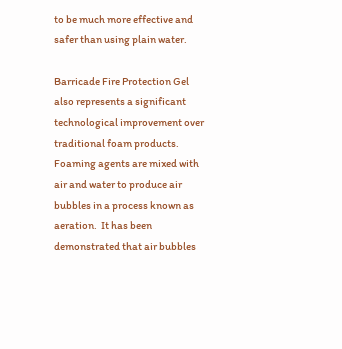to be much more effective and safer than using plain water.

Barricade Fire Protection Gel also represents a significant technological improvement over traditional foam products. Foaming agents are mixed with air and water to produce air bubbles in a process known as aeration.  It has been demonstrated that air bubbles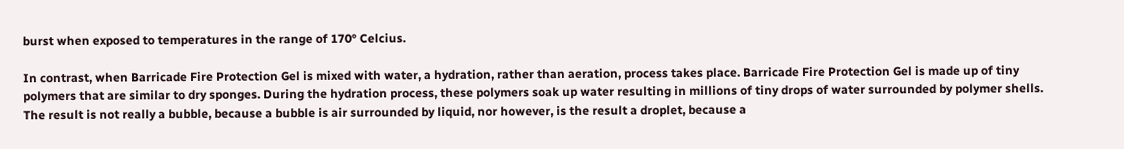burst when exposed to temperatures in the range of 170° Celcius.

In contrast, when Barricade Fire Protection Gel is mixed with water, a hydration, rather than aeration, process takes place. Barricade Fire Protection Gel is made up of tiny polymers that are similar to dry sponges. During the hydration process, these polymers soak up water resulting in millions of tiny drops of water surrounded by polymer shells. The result is not really a bubble, because a bubble is air surrounded by liquid, nor however, is the result a droplet, because a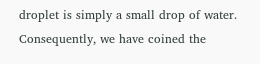droplet is simply a small drop of water. Consequently, we have coined the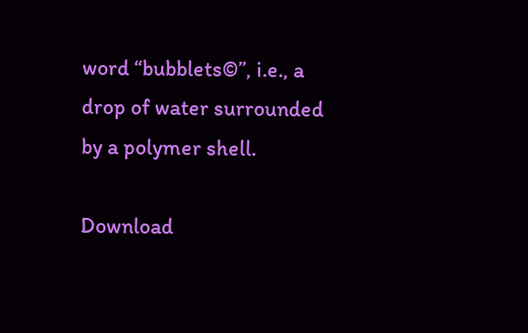word “bubblets©”, i.e., a drop of water surrounded by a polymer shell.

Download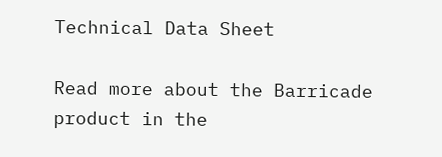Technical Data Sheet

Read more about the Barricade product in the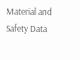Material and Safety Data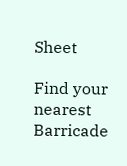Sheet

Find your nearest Barricade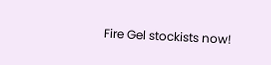Fire Gel stockists now!